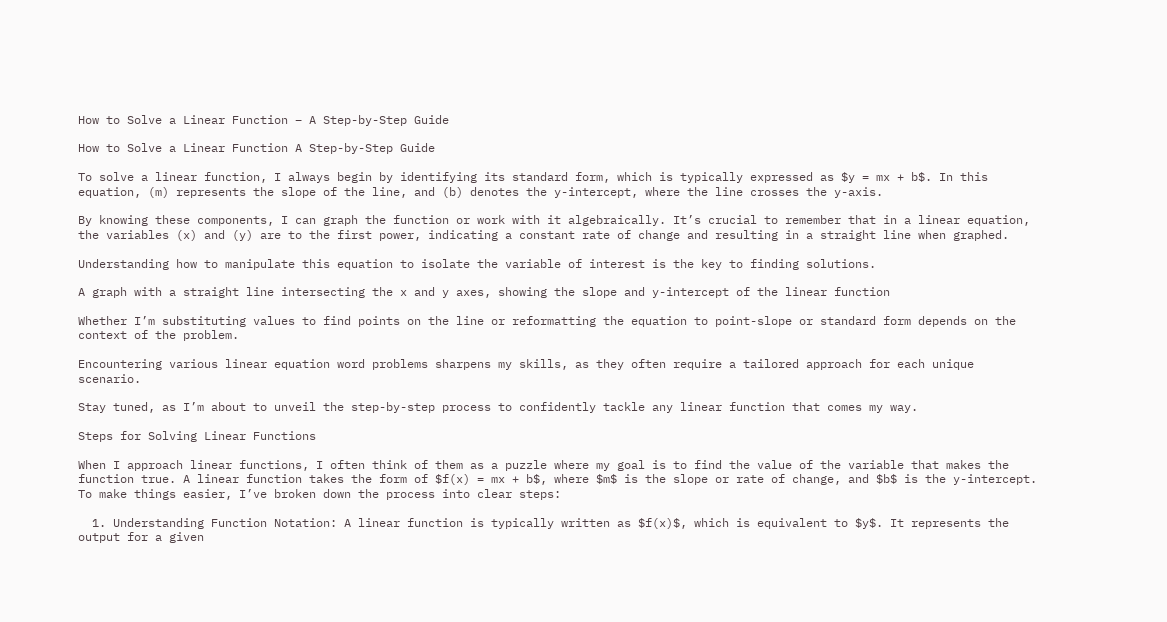How to Solve a Linear Function – A Step-by-Step Guide

How to Solve a Linear Function A Step-by-Step Guide

To solve a linear function, I always begin by identifying its standard form, which is typically expressed as $y = mx + b$. In this equation, (m) represents the slope of the line, and (b) denotes the y-intercept, where the line crosses the y-axis.

By knowing these components, I can graph the function or work with it algebraically. It’s crucial to remember that in a linear equation, the variables (x) and (y) are to the first power, indicating a constant rate of change and resulting in a straight line when graphed.

Understanding how to manipulate this equation to isolate the variable of interest is the key to finding solutions.

A graph with a straight line intersecting the x and y axes, showing the slope and y-intercept of the linear function

Whether I’m substituting values to find points on the line or reformatting the equation to point-slope or standard form depends on the context of the problem.

Encountering various linear equation word problems sharpens my skills, as they often require a tailored approach for each unique scenario.

Stay tuned, as I’m about to unveil the step-by-step process to confidently tackle any linear function that comes my way.

Steps for Solving Linear Functions

When I approach linear functions, I often think of them as a puzzle where my goal is to find the value of the variable that makes the function true. A linear function takes the form of $f(x) = mx + b$, where $m$ is the slope or rate of change, and $b$ is the y-intercept. To make things easier, I’ve broken down the process into clear steps:

  1. Understanding Function Notation: A linear function is typically written as $f(x)$, which is equivalent to $y$. It represents the output for a given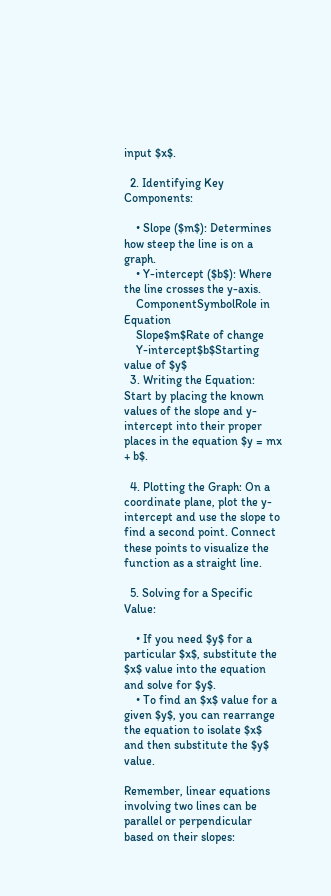input $x$.

  2. Identifying Key Components:

    • Slope ($m$): Determines how steep the line is on a graph.
    • Y-intercept ($b$): Where the line crosses the y-axis.
    ComponentSymbolRole in Equation
    Slope$m$Rate of change
    Y-intercept$b$Starting value of $y$
  3. Writing the Equation: Start by placing the known values of the slope and y-intercept into their proper places in the equation $y = mx + b$.

  4. Plotting the Graph: On a coordinate plane, plot the y-intercept and use the slope to find a second point. Connect these points to visualize the function as a straight line.

  5. Solving for a Specific Value:

    • If you need $y$ for a particular $x$, substitute the $x$ value into the equation and solve for $y$.
    • To find an $x$ value for a given $y$, you can rearrange the equation to isolate $x$ and then substitute the $y$ value.

Remember, linear equations involving two lines can be parallel or perpendicular based on their slopes: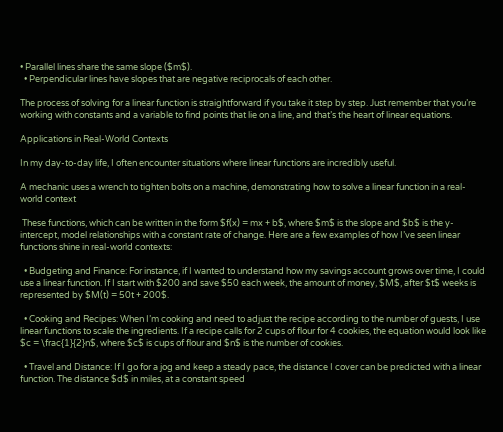• Parallel lines share the same slope ($m$).
  • Perpendicular lines have slopes that are negative reciprocals of each other.

The process of solving for a linear function is straightforward if you take it step by step. Just remember that you’re working with constants and a variable to find points that lie on a line, and that’s the heart of linear equations.

Applications in Real-World Contexts

In my day-to-day life, I often encounter situations where linear functions are incredibly useful.

A mechanic uses a wrench to tighten bolts on a machine, demonstrating how to solve a linear function in a real-world context

 These functions, which can be written in the form $f(x) = mx + b$, where $m$ is the slope and $b$ is the y-intercept, model relationships with a constant rate of change. Here are a few examples of how I’ve seen linear functions shine in real-world contexts:

  • Budgeting and Finance: For instance, if I wanted to understand how my savings account grows over time, I could use a linear function. If I start with $200 and save $50 each week, the amount of money, $M$, after $t$ weeks is represented by $M(t) = 50t + 200$.

  • Cooking and Recipes: When I’m cooking and need to adjust the recipe according to the number of guests, I use linear functions to scale the ingredients. If a recipe calls for 2 cups of flour for 4 cookies, the equation would look like $c = \frac{1}{2}n$, where $c$ is cups of flour and $n$ is the number of cookies.

  • Travel and Distance: If I go for a jog and keep a steady pace, the distance I cover can be predicted with a linear function. The distance $d$ in miles, at a constant speed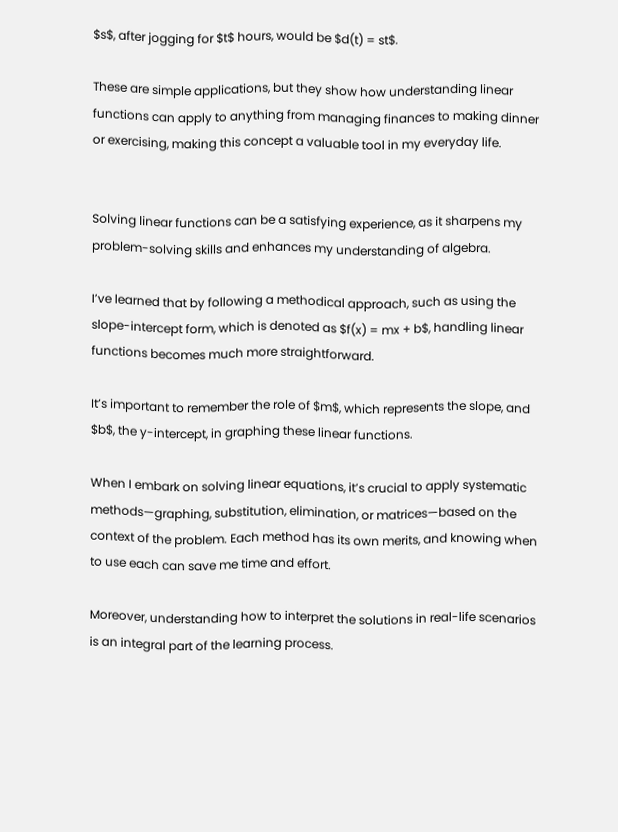$s$, after jogging for $t$ hours, would be $d(t) = st$.

These are simple applications, but they show how understanding linear functions can apply to anything from managing finances to making dinner or exercising, making this concept a valuable tool in my everyday life.


Solving linear functions can be a satisfying experience, as it sharpens my problem-solving skills and enhances my understanding of algebra.

I’ve learned that by following a methodical approach, such as using the slope-intercept form, which is denoted as $f(x) = mx + b$, handling linear functions becomes much more straightforward.

It’s important to remember the role of $m$, which represents the slope, and $b$, the y-intercept, in graphing these linear functions.

When I embark on solving linear equations, it’s crucial to apply systematic methods—graphing, substitution, elimination, or matrices—based on the context of the problem. Each method has its own merits, and knowing when to use each can save me time and effort.

Moreover, understanding how to interpret the solutions in real-life scenarios is an integral part of the learning process.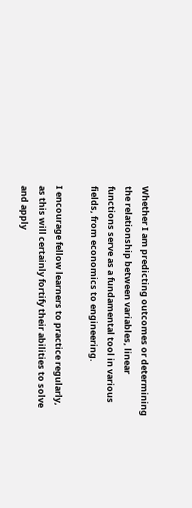Whether I am predicting outcomes or determining the relationship between variables, linear functions serve as a fundamental tool in various fields, from economics to engineering.

I encourage fellow learners to practice regularly, as this will certainly fortify their abilities to solve and apply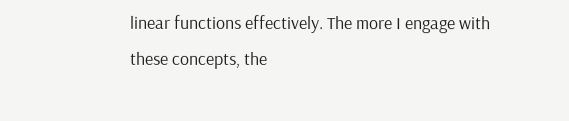linear functions effectively. The more I engage with these concepts, the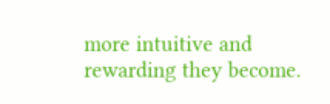more intuitive and rewarding they become.